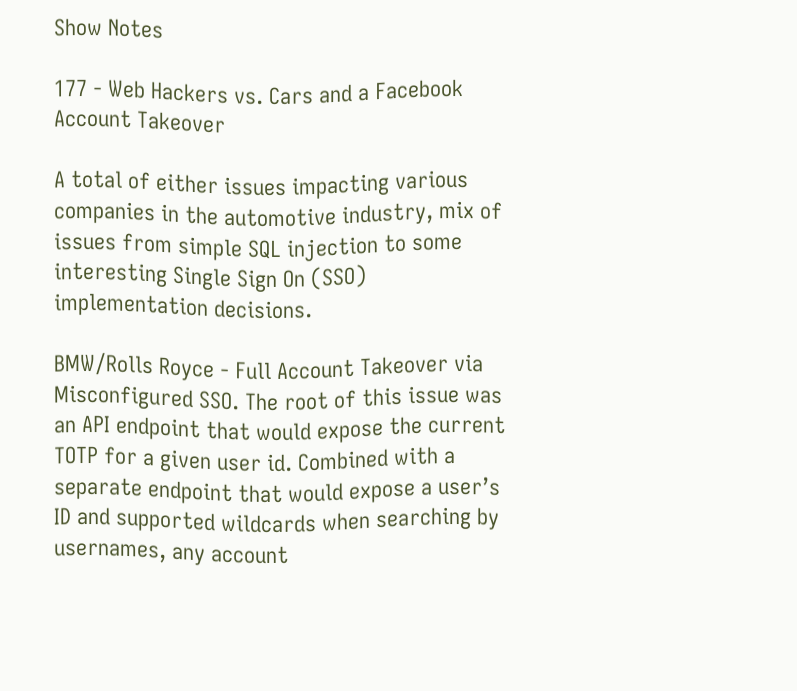Show Notes

177 - Web Hackers vs. Cars and a Facebook Account Takeover

A total of either issues impacting various companies in the automotive industry, mix of issues from simple SQL injection to some interesting Single Sign On (SSO) implementation decisions.

BMW/Rolls Royce - Full Account Takeover via Misconfigured SSO. The root of this issue was an API endpoint that would expose the current TOTP for a given user id. Combined with a separate endpoint that would expose a user’s ID and supported wildcards when searching by usernames, any account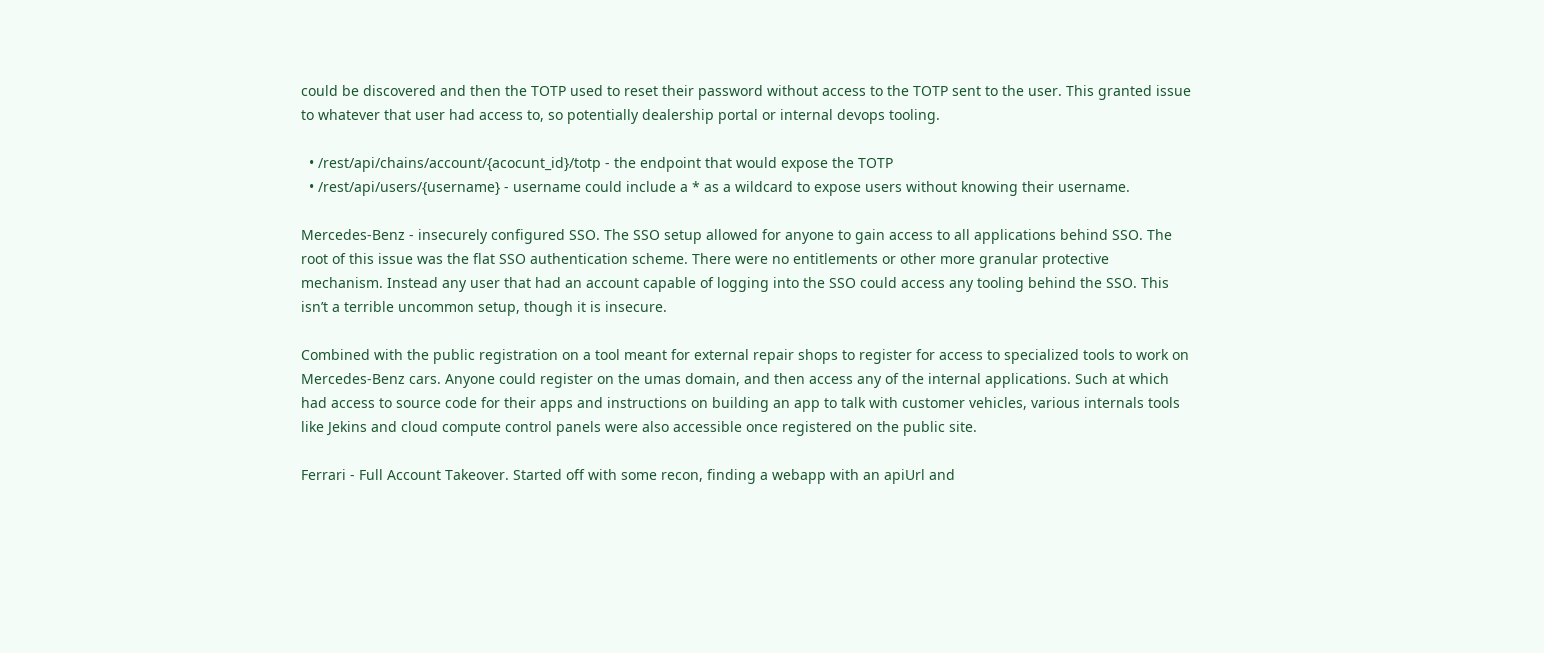could be discovered and then the TOTP used to reset their password without access to the TOTP sent to the user. This granted issue to whatever that user had access to, so potentially dealership portal or internal devops tooling.

  • /rest/api/chains/account/{acocunt_id}/totp - the endpoint that would expose the TOTP
  • /rest/api/users/{username} - username could include a * as a wildcard to expose users without knowing their username.

Mercedes-Benz - insecurely configured SSO. The SSO setup allowed for anyone to gain access to all applications behind SSO. The root of this issue was the flat SSO authentication scheme. There were no entitlements or other more granular protective mechanism. Instead any user that had an account capable of logging into the SSO could access any tooling behind the SSO. This isn’t a terrible uncommon setup, though it is insecure.

Combined with the public registration on a tool meant for external repair shops to register for access to specialized tools to work on Mercedes-Benz cars. Anyone could register on the umas domain, and then access any of the internal applications. Such at which had access to source code for their apps and instructions on building an app to talk with customer vehicles, various internals tools like Jekins and cloud compute control panels were also accessible once registered on the public site.

Ferrari - Full Account Takeover. Started off with some recon, finding a webapp with an apiUrl and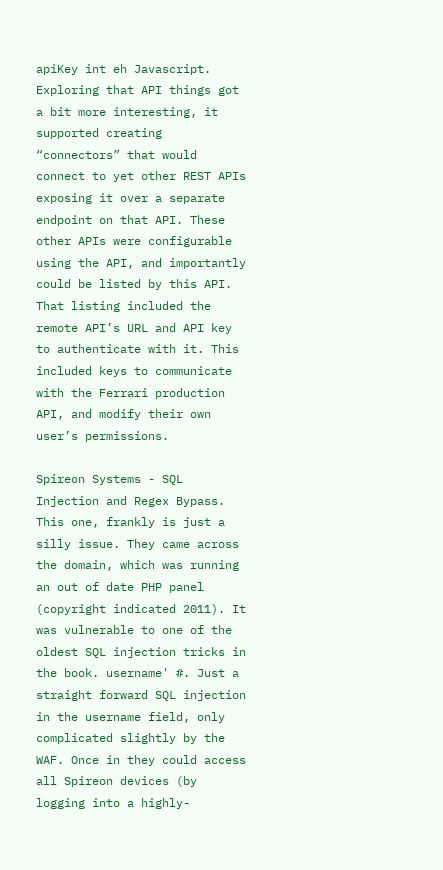apiKey int eh Javascript. Exploring that API things got a bit more interesting, it supported creating “connectors” that would connect to yet other REST APIs exposing it over a separate endpoint on that API. These other APIs were configurable using the API, and importantly could be listed by this API. That listing included the remote API’s URL and API key to authenticate with it. This included keys to communicate with the Ferrari production API, and modify their own user’s permissions.

Spireon Systems - SQL Injection and Regex Bypass. This one, frankly is just a silly issue. They came across the domain, which was running an out of date PHP panel (copyright indicated 2011). It was vulnerable to one of the oldest SQL injection tricks in the book. username' #. Just a straight forward SQL injection in the username field, only complicated slightly by the WAF. Once in they could access all Spireon devices (by logging into a highly-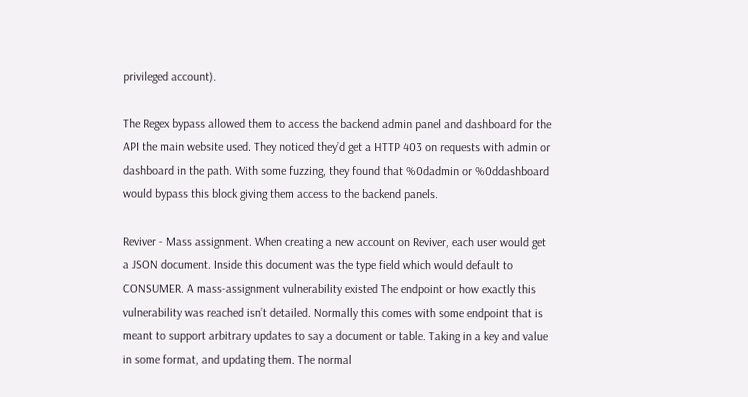privileged account).

The Regex bypass allowed them to access the backend admin panel and dashboard for the API the main website used. They noticed they’d get a HTTP 403 on requests with admin or dashboard in the path. With some fuzzing, they found that %0dadmin or %0ddashboard would bypass this block giving them access to the backend panels.

Reviver - Mass assignment. When creating a new account on Reviver, each user would get a JSON document. Inside this document was the type field which would default to CONSUMER. A mass-assignment vulnerability existed The endpoint or how exactly this vulnerability was reached isn’t detailed. Normally this comes with some endpoint that is meant to support arbitrary updates to say a document or table. Taking in a key and value in some format, and updating them. The normal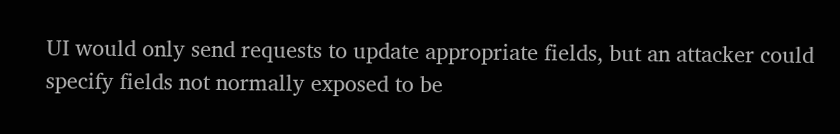UI would only send requests to update appropriate fields, but an attacker could specify fields not normally exposed to be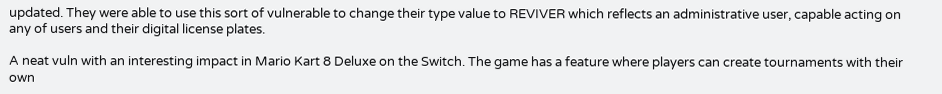updated. They were able to use this sort of vulnerable to change their type value to REVIVER which reflects an administrative user, capable acting on any of users and their digital license plates.

A neat vuln with an interesting impact in Mario Kart 8 Deluxe on the Switch. The game has a feature where players can create tournaments with their own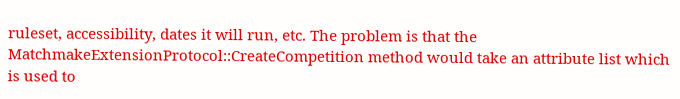ruleset, accessibility, dates it will run, etc. The problem is that the MatchmakeExtensionProtocol::CreateCompetition method would take an attribute list which is used to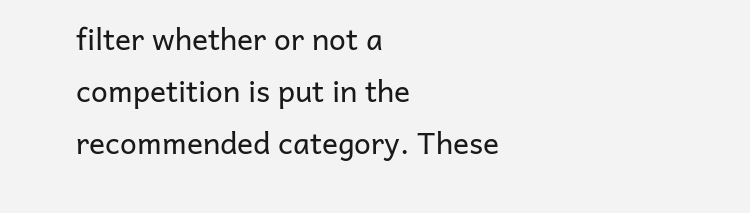filter whether or not a competition is put in the recommended category. These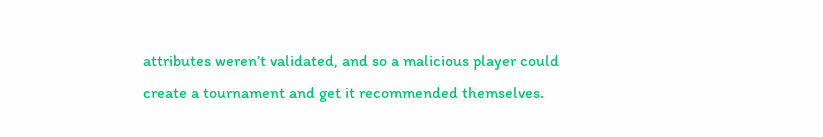attributes weren’t validated, and so a malicious player could create a tournament and get it recommended themselves.